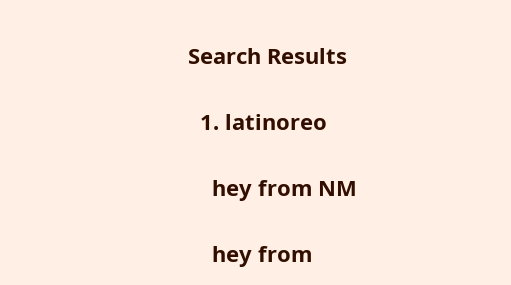Search Results

  1. latinoreo

    hey from NM

    hey from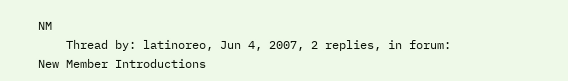NM
    Thread by: latinoreo, Jun 4, 2007, 2 replies, in forum: New Member Introductions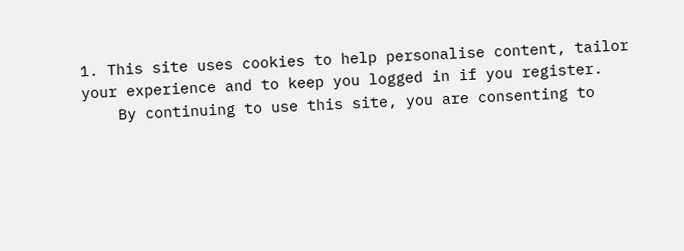1. This site uses cookies to help personalise content, tailor your experience and to keep you logged in if you register.
    By continuing to use this site, you are consenting to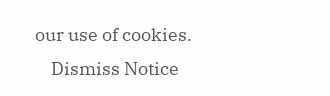our use of cookies.
    Dismiss Notice